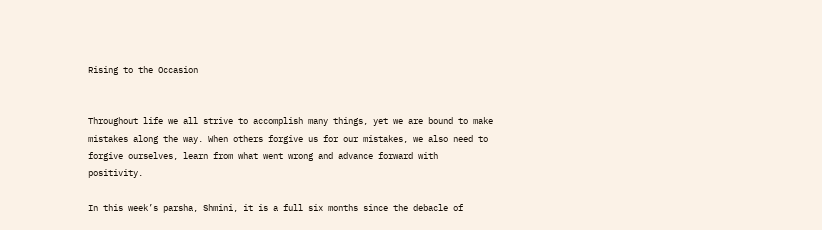Rising to the Occasion


Throughout life we all strive to accomplish many things, yet we are bound to make mistakes along the way. When others forgive us for our mistakes, we also need to forgive ourselves, learn from what went wrong and advance forward with positivity.

In this week’s parsha, Shmini, it is a full six months since the debacle of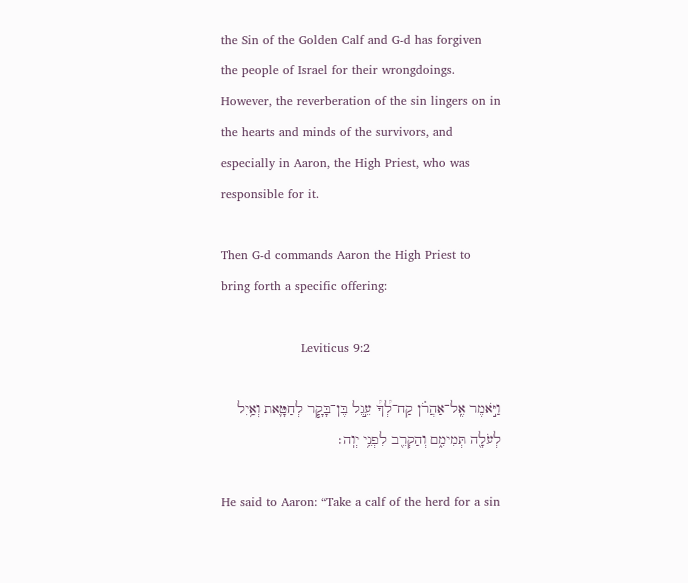the Sin of the Golden Calf and G-d has forgiven the people of Israel for their wrongdoings. However, the reverberation of the sin lingers on in the hearts and minds of the survivors, and especially in Aaron, the High Priest, who was responsible for it.

Then G-d commands Aaron the High Priest to bring forth a specific offering:

                    Leviticus 9:2

וַיֹּ֣אמֶר אֶֽל־אַהֲרֹ֗ן קַח־לְ֠ךָ֠ עֵ֣גֶל בֶּן־בָּקָ֧ר לְחַטָּ֛את וְאַ֥יִל לְעֹלָ֖ה תְּמִימִ֑ם וְהַקְרֵ֖ב לִפְנֵ֥י יְוֽה׃

He said to Aaron: “Take a calf of the herd for a sin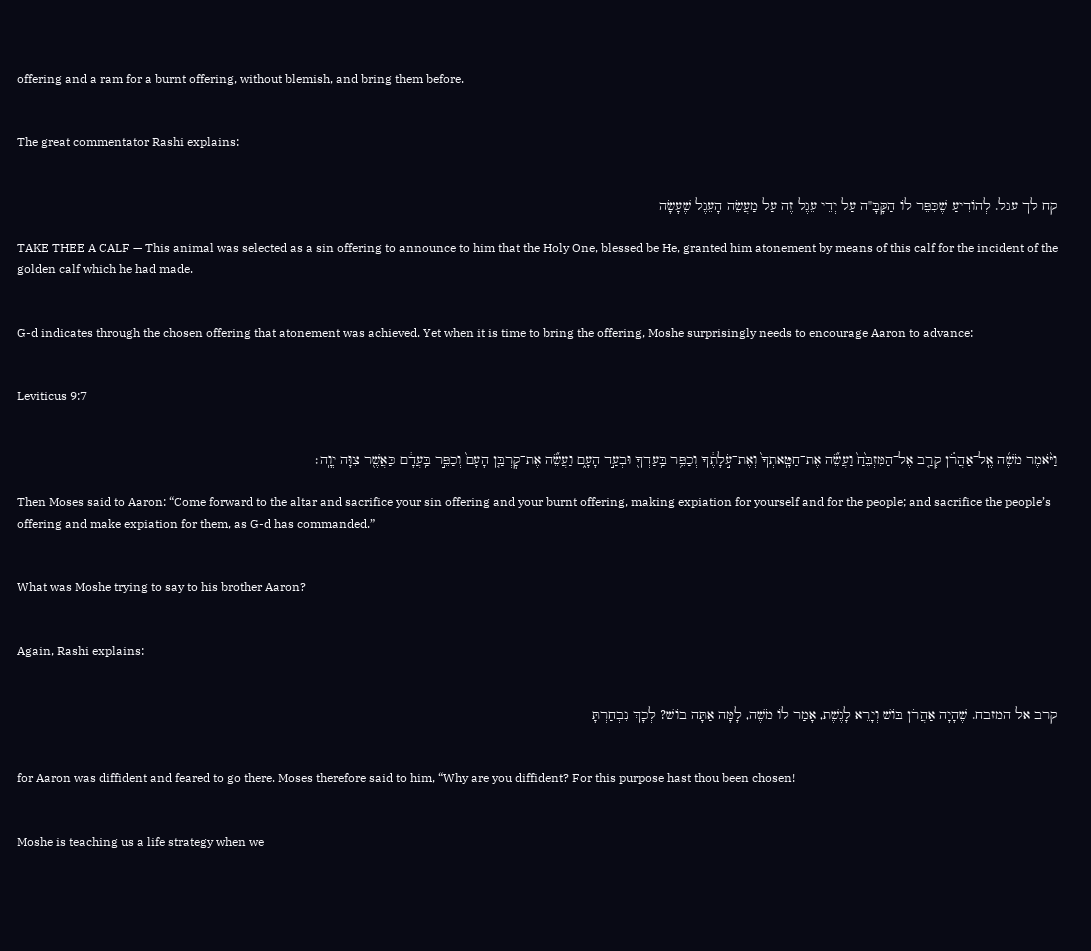offering and a ram for a burnt offering, without blemish, and bring them before.


The great commentator Rashi explains:


קח לך עגל. לְהוֹדִיעַ שֶׁכִּפֵּר לוֹ הַקָּבָּ"ה עַל יְדֵי עֵגֶל זֶה עַל מַעֲשֵׂה הָעֵגֶל שֶׁעָשָֹה

TAKE THEE A CALF — This animal was selected as a sin offering to announce to him that the Holy One, blessed be He, granted him atonement by means of this calf for the incident of the golden calf which he had made.


G-d indicates through the chosen offering that atonement was achieved. Yet when it is time to bring the offering, Moshe surprisingly needs to encourage Aaron to advance:


Leviticus 9:7


וַיֹּ֨אמֶר מֹשֶׁ֜ה אֶֽל־אַהֲרֹ֗ן קְרַ֤ב אֶל־הַמִּזְבֵּ֙חַ֙ וַעֲשֵׂ֞ה אֶת־חַטָּֽאתְךָ֙ וְאֶת־עֹ֣לָתֶ֔ךָ וְכַפֵּ֥ר בַּֽעַדְךָ֖ וּבְעַ֣ד הָעָ֑ם וַעֲשֵׂ֞ה אֶת־קׇרְבַּ֤ן הָעָם֙ וְכַפֵּ֣ר בַּֽעֲדָ֔ם כַּאֲשֶׁ֖ר צִוָּה יְוָֽה׃

Then Moses said to Aaron: “Come forward to the altar and sacrifice your sin offering and your burnt offering, making expiation for yourself and for the people; and sacrifice the people’s offering and make expiation for them, as G-d has commanded.”


What was Moshe trying to say to his brother Aaron?


Again, Rashi explains:


קרב אל המזבח. שֶׁהָיָה אַהֲרֹן בּוֹשׁ וְיָרֵא לָגֶשֶׁת, אָמַר לוֹ מֹשֶׁה, לָמָּה אַתָּה בוֹשׁ? לְכָךְ נִבְחַרְתָּ


for Aaron was diffident and feared to go there. Moses therefore said to him, “Why are you diffident? For this purpose hast thou been chosen!


Moshe is teaching us a life strategy when we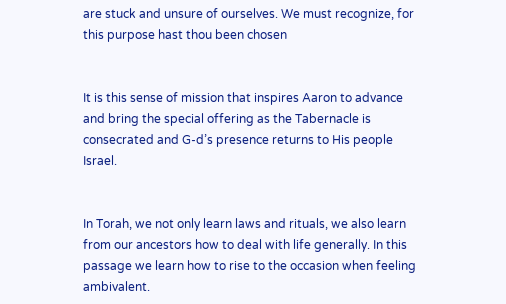are stuck and unsure of ourselves. We must recognize, for this purpose hast thou been chosen


It is this sense of mission that inspires Aaron to advance and bring the special offering as the Tabernacle is consecrated and G-d’s presence returns to His people Israel.


In Torah, we not only learn laws and rituals, we also learn from our ancestors how to deal with life generally. In this passage we learn how to rise to the occasion when feeling ambivalent.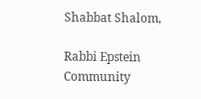Shabbat Shalom,

Rabbi Epstein
Community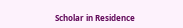Scholar in Residence